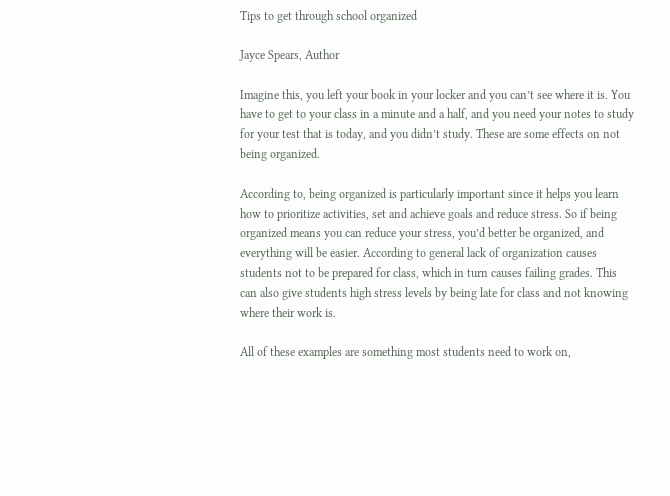Tips to get through school organized

Jayce Spears, Author

Imagine this, you left your book in your locker and you can’t see where it is. You have to get to your class in a minute and a half, and you need your notes to study for your test that is today, and you didn’t study. These are some effects on not being organized.

According to, being organized is particularly important since it helps you learn how to prioritize activities, set and achieve goals and reduce stress. So if being organized means you can reduce your stress, you’d better be organized, and everything will be easier. According to general lack of organization causes students not to be prepared for class, which in turn causes failing grades. This can also give students high stress levels by being late for class and not knowing where their work is.

All of these examples are something most students need to work on,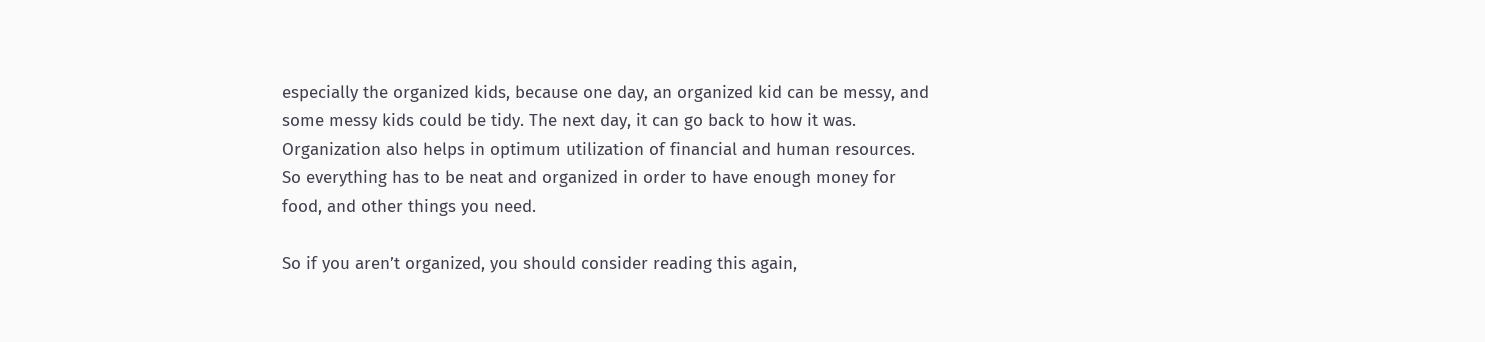especially the organized kids, because one day, an organized kid can be messy, and some messy kids could be tidy. The next day, it can go back to how it was. Organization also helps in optimum utilization of financial and human resources. So everything has to be neat and organized in order to have enough money for food, and other things you need.

So if you aren’t organized, you should consider reading this again,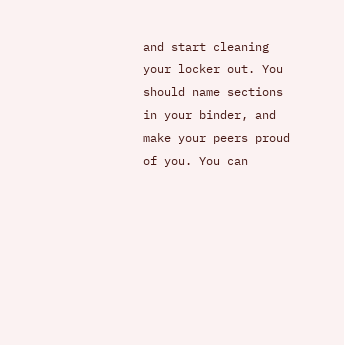and start cleaning your locker out. You should name sections in your binder, and make your peers proud of you. You can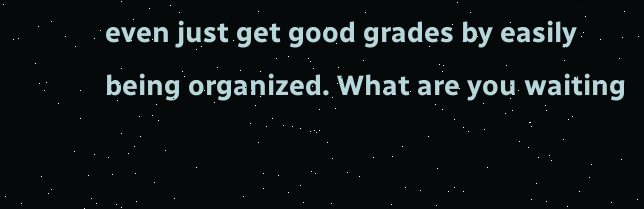even just get good grades by easily being organized. What are you waiting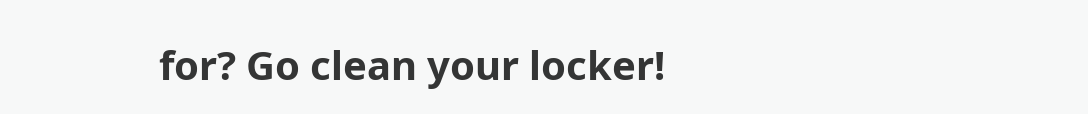for? Go clean your locker!